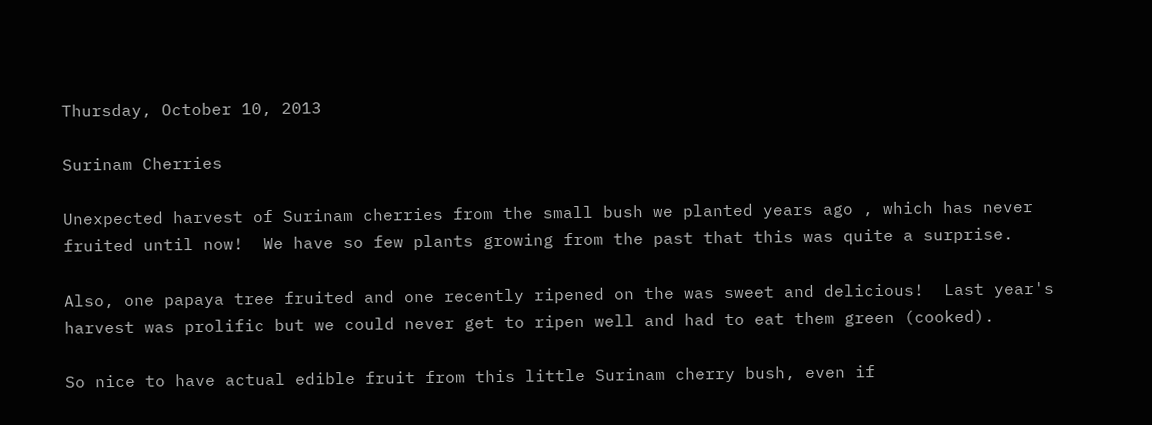Thursday, October 10, 2013

Surinam Cherries

Unexpected harvest of Surinam cherries from the small bush we planted years ago , which has never fruited until now!  We have so few plants growing from the past that this was quite a surprise.

Also, one papaya tree fruited and one recently ripened on the was sweet and delicious!  Last year's harvest was prolific but we could never get to ripen well and had to eat them green (cooked).

So nice to have actual edible fruit from this little Surinam cherry bush, even if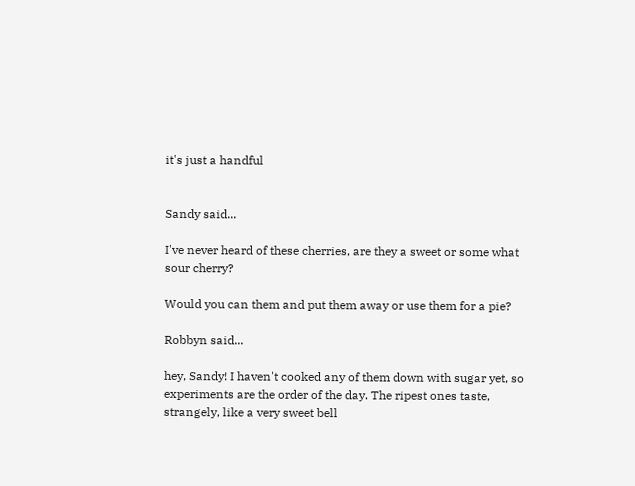it's just a handful


Sandy said...

I've never heard of these cherries, are they a sweet or some what sour cherry?

Would you can them and put them away or use them for a pie?

Robbyn said...

hey, Sandy! I haven't cooked any of them down with sugar yet, so experiments are the order of the day. The ripest ones taste, strangely, like a very sweet bell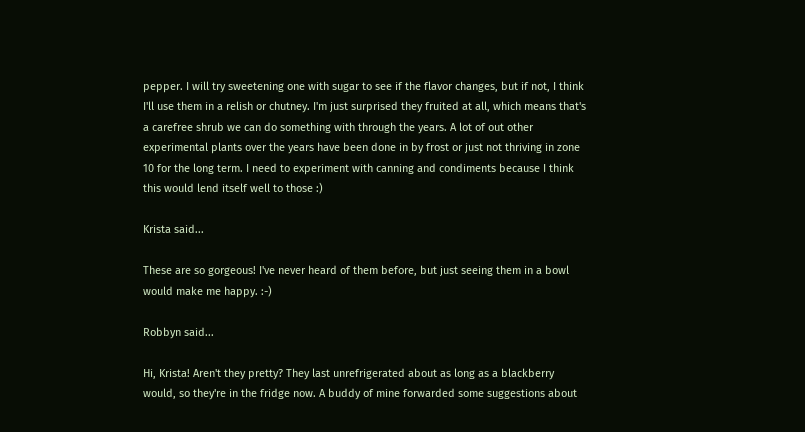pepper. I will try sweetening one with sugar to see if the flavor changes, but if not, I think I'll use them in a relish or chutney. I'm just surprised they fruited at all, which means that's a carefree shrub we can do something with through the years. A lot of out other experimental plants over the years have been done in by frost or just not thriving in zone 10 for the long term. I need to experiment with canning and condiments because I think this would lend itself well to those :)

Krista said...

These are so gorgeous! I've never heard of them before, but just seeing them in a bowl would make me happy. :-)

Robbyn said...

Hi, Krista! Aren't they pretty? They last unrefrigerated about as long as a blackberry would, so they're in the fridge now. A buddy of mine forwarded some suggestions about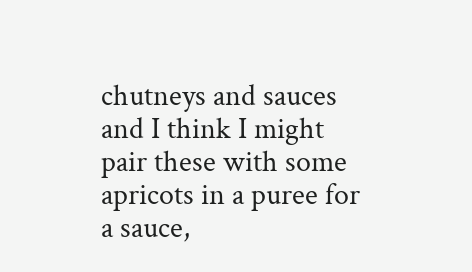chutneys and sauces and I think I might pair these with some apricots in a puree for a sauce,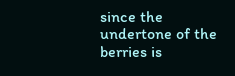since the undertone of the berries is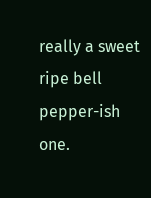really a sweet ripe bell pepper-ish one.